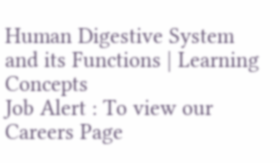Human Digestive System and its Functions | Learning Concepts
Job Alert : To view our Careers Page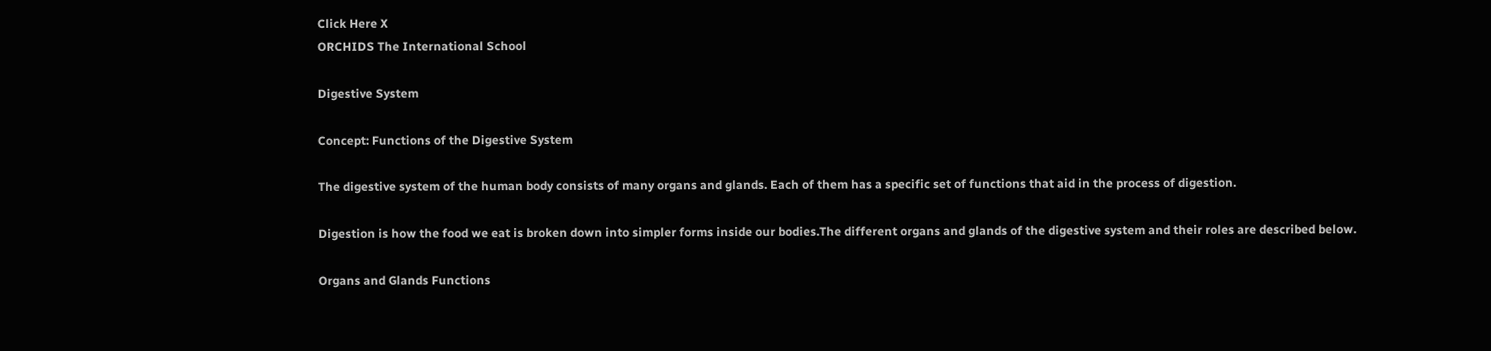Click Here X
ORCHIDS The International School

Digestive System

Concept: Functions of the Digestive System

The digestive system of the human body consists of many organs and glands. Each of them has a specific set of functions that aid in the process of digestion.

Digestion is how the food we eat is broken down into simpler forms inside our bodies.The different organs and glands of the digestive system and their roles are described below.

Organs and Glands Functions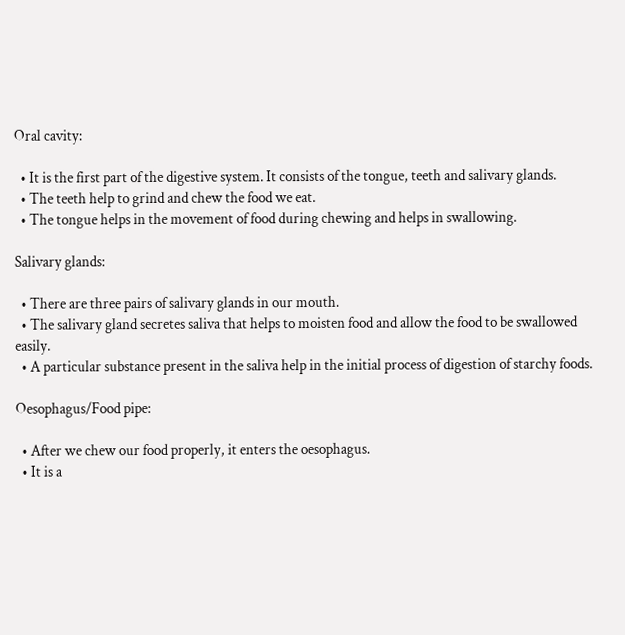Oral cavity:

  • It is the first part of the digestive system. It consists of the tongue, teeth and salivary glands.
  • The teeth help to grind and chew the food we eat.
  • The tongue helps in the movement of food during chewing and helps in swallowing.

Salivary glands:

  • There are three pairs of salivary glands in our mouth.
  • The salivary gland secretes saliva that helps to moisten food and allow the food to be swallowed easily.
  • A particular substance present in the saliva help in the initial process of digestion of starchy foods.

Oesophagus/Food pipe:

  • After we chew our food properly, it enters the oesophagus.
  • It is a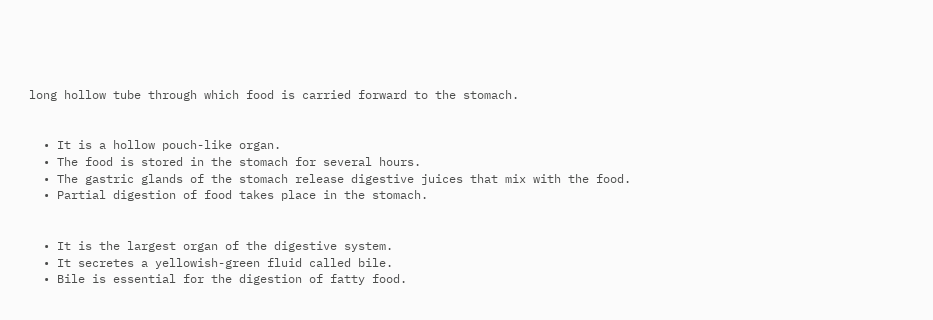long hollow tube through which food is carried forward to the stomach.


  • It is a hollow pouch-like organ.
  • The food is stored in the stomach for several hours.
  • The gastric glands of the stomach release digestive juices that mix with the food.
  • Partial digestion of food takes place in the stomach.


  • It is the largest organ of the digestive system.
  • It secretes a yellowish-green fluid called bile.
  • Bile is essential for the digestion of fatty food.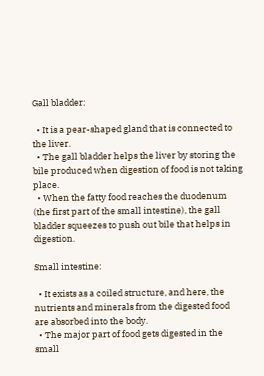Gall bladder:

  • It is a pear-shaped gland that is connected to the liver.
  • The gall bladder helps the liver by storing the bile produced when digestion of food is not taking place.
  • When the fatty food reaches the duodenum (the first part of the small intestine), the gall bladder squeezes to push out bile that helps in digestion.

Small intestine:

  • It exists as a coiled structure, and here, the nutrients and minerals from the digested food are absorbed into the body.
  • The major part of food gets digested in the small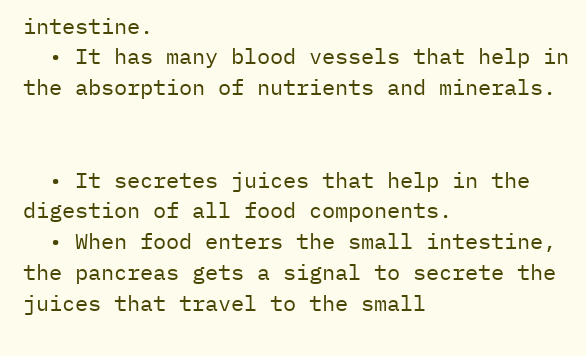intestine.
  • It has many blood vessels that help in the absorption of nutrients and minerals.


  • It secretes juices that help in the digestion of all food components.
  • When food enters the small intestine, the pancreas gets a signal to secrete the juices that travel to the small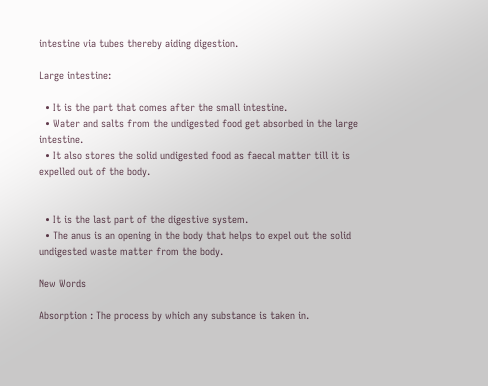intestine via tubes thereby aiding digestion.

Large intestine:

  • It is the part that comes after the small intestine.
  • Water and salts from the undigested food get absorbed in the large intestine.
  • It also stores the solid undigested food as faecal matter till it is expelled out of the body.


  • It is the last part of the digestive system.
  • The anus is an opening in the body that helps to expel out the solid undigested waste matter from the body.

New Words

Absorption : The process by which any substance is taken in.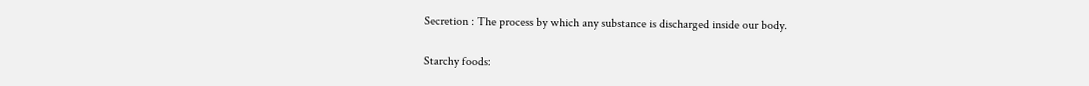Secretion : The process by which any substance is discharged inside our body.

Starchy foods: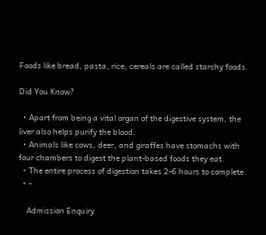Foods like bread, pasta, rice, cereals are called starchy foods.

Did You Know?

  • Apart from being a vital organ of the digestive system, the liver also helps purify the blood.
  • Animals like cows, deer, and giraffes have stomachs with four chambers to digest the plant-based foods they eat.
  • The entire process of digestion takes 2-6 hours to complete.
  • -

    Admission Enquiry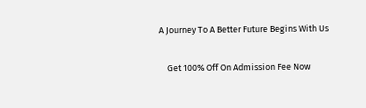A Journey To A Better Future Begins With Us

    Get 100% Off On Admission Fee Now